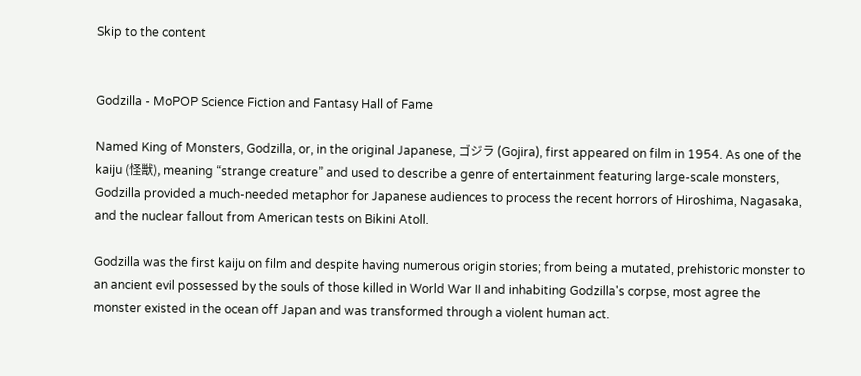Skip to the content


Godzilla - MoPOP Science Fiction and Fantasy Hall of Fame

Named King of Monsters, Godzilla, or, in the original Japanese, ゴジラ (Gojira), first appeared on film in 1954. As one of the kaiju (怪獣), meaning “strange creature” and used to describe a genre of entertainment featuring large-scale monsters, Godzilla provided a much-needed metaphor for Japanese audiences to process the recent horrors of Hiroshima, Nagasaka, and the nuclear fallout from American tests on Bikini Atoll.

Godzilla was the first kaiju on film and despite having numerous origin stories; from being a mutated, prehistoric monster to an ancient evil possessed by the souls of those killed in World War II and inhabiting Godzilla's corpse, most agree the monster existed in the ocean off Japan and was transformed through a violent human act.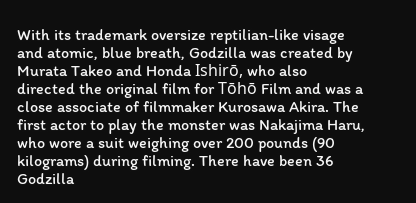With its trademark oversize reptilian-like visage and atomic, blue breath, Godzilla was created by Murata Takeo and Honda Ishirō, who also directed the original film for Tōhō Film and was a close associate of filmmaker Kurosawa Akira. The first actor to play the monster was Nakajima Haru, who wore a suit weighing over 200 pounds (90 kilograms) during filming. There have been 36 Godzilla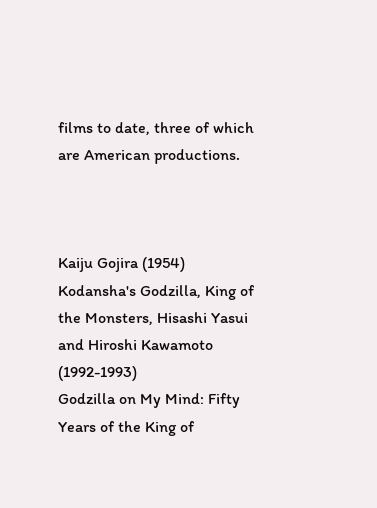films to date, three of which are American productions.



Kaiju Gojira (1954)
Kodansha's Godzilla, King of the Monsters, Hisashi Yasui and Hiroshi Kawamoto (1992-1993)
Godzilla on My Mind: Fifty Years of the King of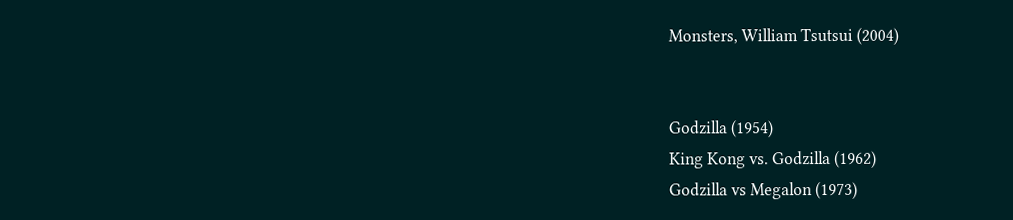Monsters, William Tsutsui (2004)


Godzilla (1954)
King Kong vs. Godzilla (1962)
Godzilla vs Megalon (1973)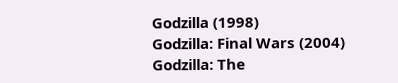Godzilla (1998)
Godzilla: Final Wars (2004)
Godzilla: The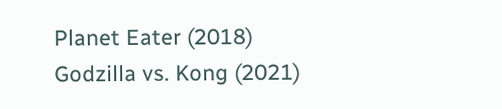Planet Eater (2018)
Godzilla vs. Kong (2021)